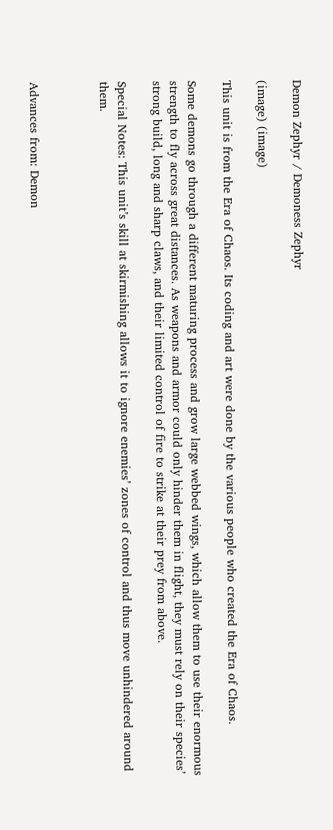Demon Zephyr / Demoness Zephyr

(image) (image)

This unit is from the Era of Chaos. Its coding and art were done by the various people who created the Era of Chaos.

Some demons go through a different maturing process and grow large webbed wings, which allow them to use their enormous strength to fly across great distances. As weapons and armor could only hinder them in flight, they must rely on their species’ strong build, long and sharp claws, and their limited control of fire to strike at their prey from above.

Special Notes: This unit’s skill at skirmishing allows it to ignore enemies’ zones of control and thus move unhindered around them.



Advances from: Demon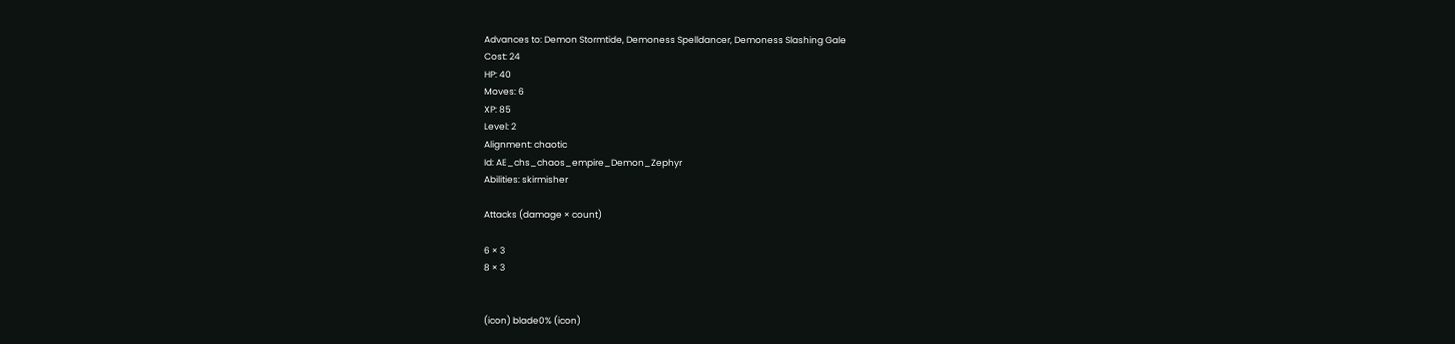Advances to: Demon Stormtide, Demoness Spelldancer, Demoness Slashing Gale
Cost: 24
HP: 40
Moves: 6
XP: 85
Level: 2
Alignment: chaotic
Id: AE_chs_chaos_empire_Demon_Zephyr
Abilities: skirmisher

Attacks (damage × count)

6 × 3
8 × 3


(icon) blade0% (icon)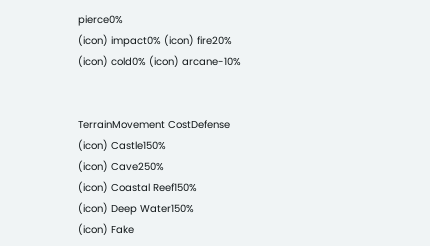pierce0%
(icon) impact0% (icon) fire20%
(icon) cold0% (icon) arcane-10%


TerrainMovement CostDefense
(icon) Castle150%
(icon) Cave250%
(icon) Coastal Reef150%
(icon) Deep Water150%
(icon) Fake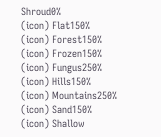Shroud0%
(icon) Flat150%
(icon) Forest150%
(icon) Frozen150%
(icon) Fungus250%
(icon) Hills150%
(icon) Mountains250%
(icon) Sand150%
(icon) Shallow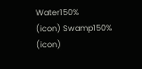Water150%
(icon) Swamp150%
(icon)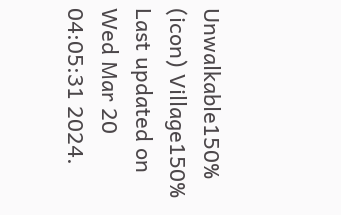Unwalkable150%
(icon) Village150%
Last updated on Wed Mar 20 04:05:31 2024.